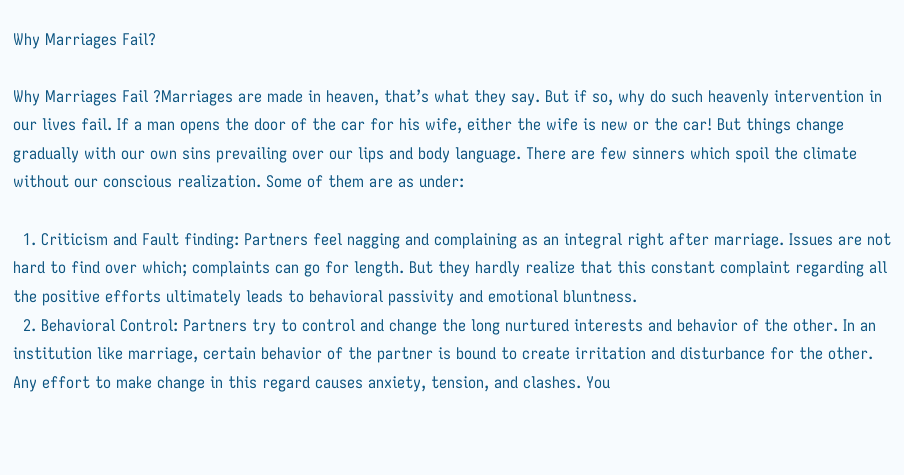Why Marriages Fail?

Why Marriages Fail ?Marriages are made in heaven, that’s what they say. But if so, why do such heavenly intervention in our lives fail. If a man opens the door of the car for his wife, either the wife is new or the car! But things change gradually with our own sins prevailing over our lips and body language. There are few sinners which spoil the climate without our conscious realization. Some of them are as under:

  1. Criticism and Fault finding: Partners feel nagging and complaining as an integral right after marriage. Issues are not hard to find over which; complaints can go for length. But they hardly realize that this constant complaint regarding all the positive efforts ultimately leads to behavioral passivity and emotional bluntness.
  2. Behavioral Control: Partners try to control and change the long nurtured interests and behavior of the other. In an institution like marriage, certain behavior of the partner is bound to create irritation and disturbance for the other. Any effort to make change in this regard causes anxiety, tension, and clashes. You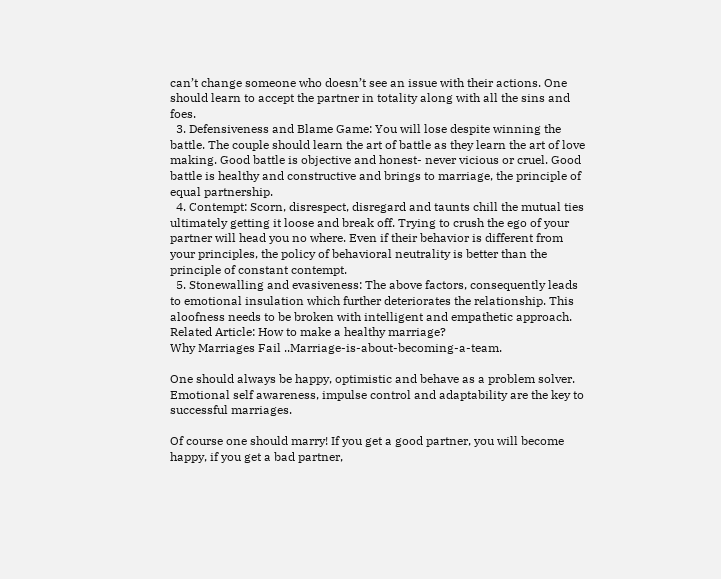can’t change someone who doesn’t see an issue with their actions. One should learn to accept the partner in totality along with all the sins and foes.
  3. Defensiveness and Blame Game: You will lose despite winning the battle. The couple should learn the art of battle as they learn the art of love making. Good battle is objective and honest- never vicious or cruel. Good battle is healthy and constructive and brings to marriage, the principle of equal partnership.
  4. Contempt: Scorn, disrespect, disregard and taunts chill the mutual ties ultimately getting it loose and break off. Trying to crush the ego of your partner will head you no where. Even if their behavior is different from your principles, the policy of behavioral neutrality is better than the principle of constant contempt.
  5. Stonewalling and evasiveness: The above factors, consequently leads to emotional insulation which further deteriorates the relationship. This aloofness needs to be broken with intelligent and empathetic approach. Related Article: How to make a healthy marriage?
Why Marriages Fail ..Marriage-is-about-becoming-a-team.

One should always be happy, optimistic and behave as a problem solver. Emotional self awareness, impulse control and adaptability are the key to successful marriages.

Of course one should marry! If you get a good partner, you will become happy, if you get a bad partner,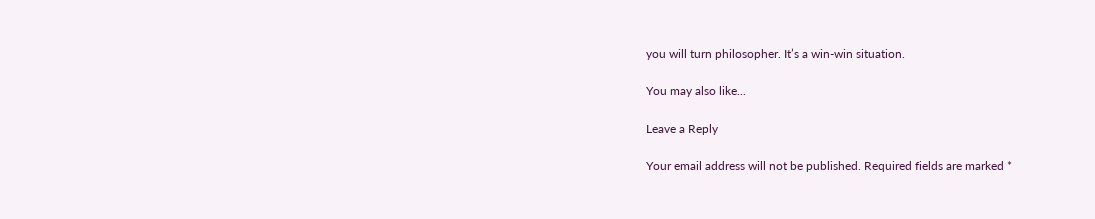you will turn philosopher. It’s a win-win situation.

You may also like...

Leave a Reply

Your email address will not be published. Required fields are marked *